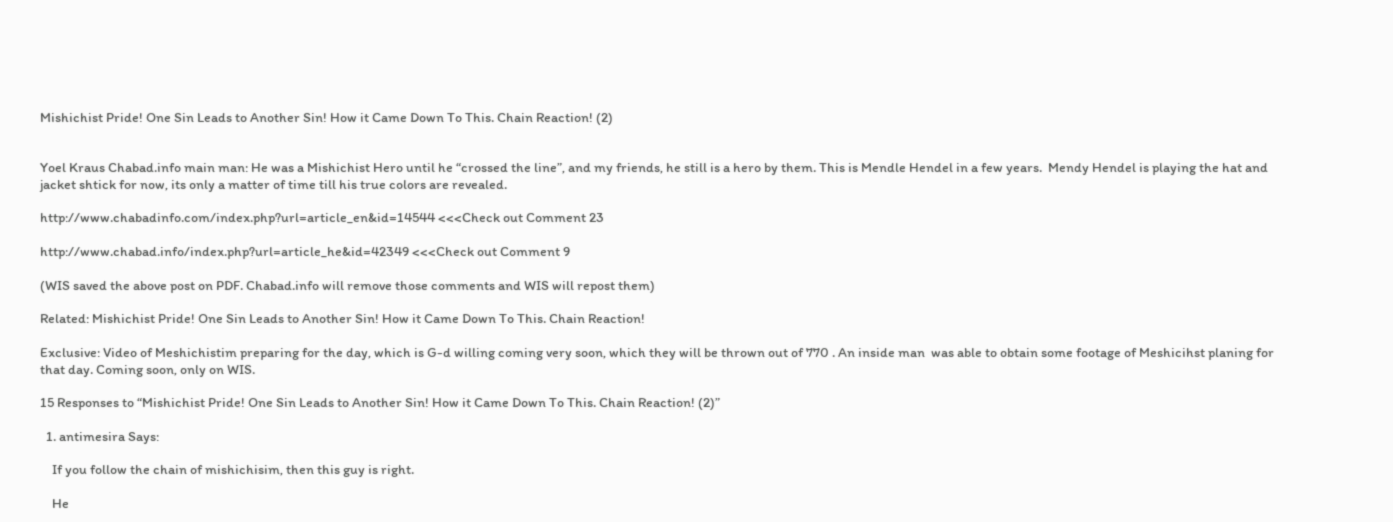Mishichist Pride! One Sin Leads to Another Sin! How it Came Down To This. Chain Reaction! (2)


Yoel Kraus Chabad.info main man: He was a Mishichist Hero until he “crossed the line”, and my friends, he still is a hero by them. This is Mendle Hendel in a few years.  Mendy Hendel is playing the hat and jacket shtick for now, its only a matter of time till his true colors are revealed.

http://www.chabadinfo.com/index.php?url=article_en&id=14544 <<<Check out Comment 23

http://www.chabad.info/index.php?url=article_he&id=42349 <<<Check out Comment 9

(WIS saved the above post on PDF. Chabad.info will remove those comments and WIS will repost them)

Related: Mishichist Pride! One Sin Leads to Another Sin! How it Came Down To This. Chain Reaction!

Exclusive: Video of Meshichistim preparing for the day, which is G-d willing coming very soon, which they will be thrown out of 770 . An inside man  was able to obtain some footage of Meshicihst planing for that day. Coming soon, only on WIS.

15 Responses to “Mishichist Pride! One Sin Leads to Another Sin! How it Came Down To This. Chain Reaction! (2)”

  1. antimesira Says:

    If you follow the chain of mishichisim, then this guy is right.

    He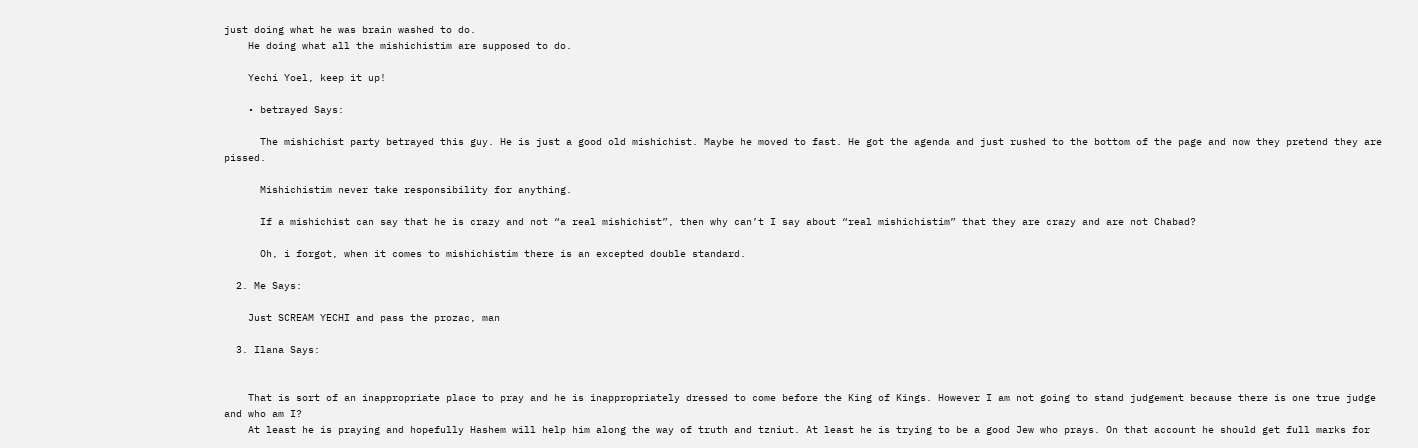just doing what he was brain washed to do.
    He doing what all the mishichistim are supposed to do.

    Yechi Yoel, keep it up!

    • betrayed Says:

      The mishichist party betrayed this guy. He is just a good old mishichist. Maybe he moved to fast. He got the agenda and just rushed to the bottom of the page and now they pretend they are pissed.

      Mishichistim never take responsibility for anything.

      If a mishichist can say that he is crazy and not “a real mishichist”, then why can’t I say about “real mishichistim” that they are crazy and are not Chabad?

      Oh, i forgot, when it comes to mishichistim there is an excepted double standard.

  2. Me Says:

    Just SCREAM YECHI and pass the prozac, man

  3. Ilana Says:


    That is sort of an inappropriate place to pray and he is inappropriately dressed to come before the King of Kings. However I am not going to stand judgement because there is one true judge and who am I?
    At least he is praying and hopefully Hashem will help him along the way of truth and tzniut. At least he is trying to be a good Jew who prays. On that account he should get full marks for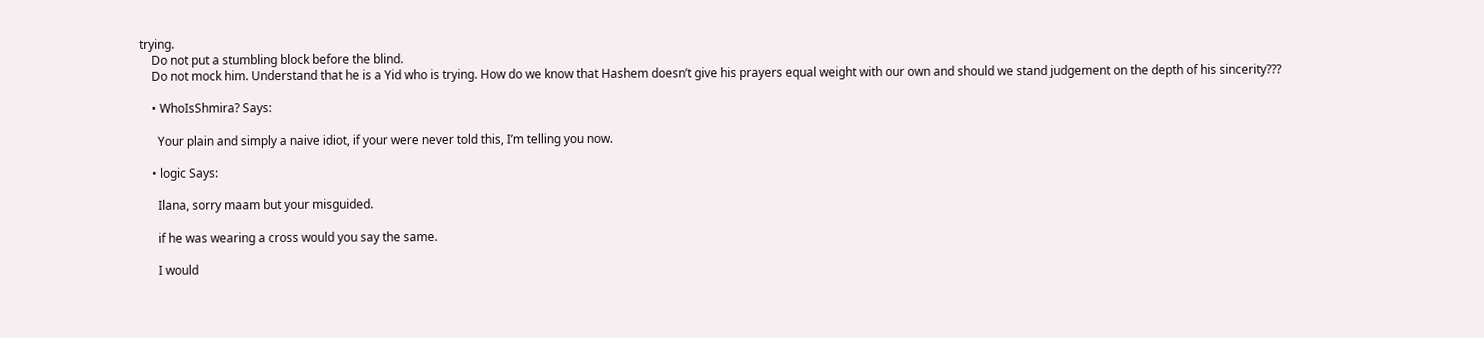trying.
    Do not put a stumbling block before the blind.
    Do not mock him. Understand that he is a Yid who is trying. How do we know that Hashem doesn’t give his prayers equal weight with our own and should we stand judgement on the depth of his sincerity???

    • WhoIsShmira? Says:

      Your plain and simply a naive idiot, if your were never told this, I’m telling you now.

    • logic Says:

      Ilana, sorry maam but your misguided.

      if he was wearing a cross would you say the same.

      I would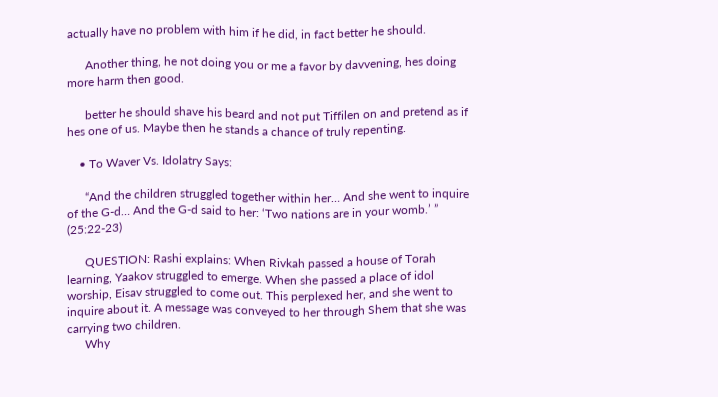actually have no problem with him if he did, in fact better he should.

      Another thing, he not doing you or me a favor by davvening, hes doing more harm then good.

      better he should shave his beard and not put Tiffilen on and pretend as if hes one of us. Maybe then he stands a chance of truly repenting.

    • To Waver Vs. Idolatry Says:

      “And the children struggled together within her… And she went to inquire of the G-d… And the G-d said to her: ‘Two nations are in your womb.’ ” (25:22-23)

      QUESTION: Rashi explains: When Rivkah passed a house of Torah learning, Yaakov struggled to emerge. When she passed a place of idol worship, Eisav struggled to come out. This perplexed her, and she went to inquire about it. A message was conveyed to her through Shem that she was carrying two children.
      Why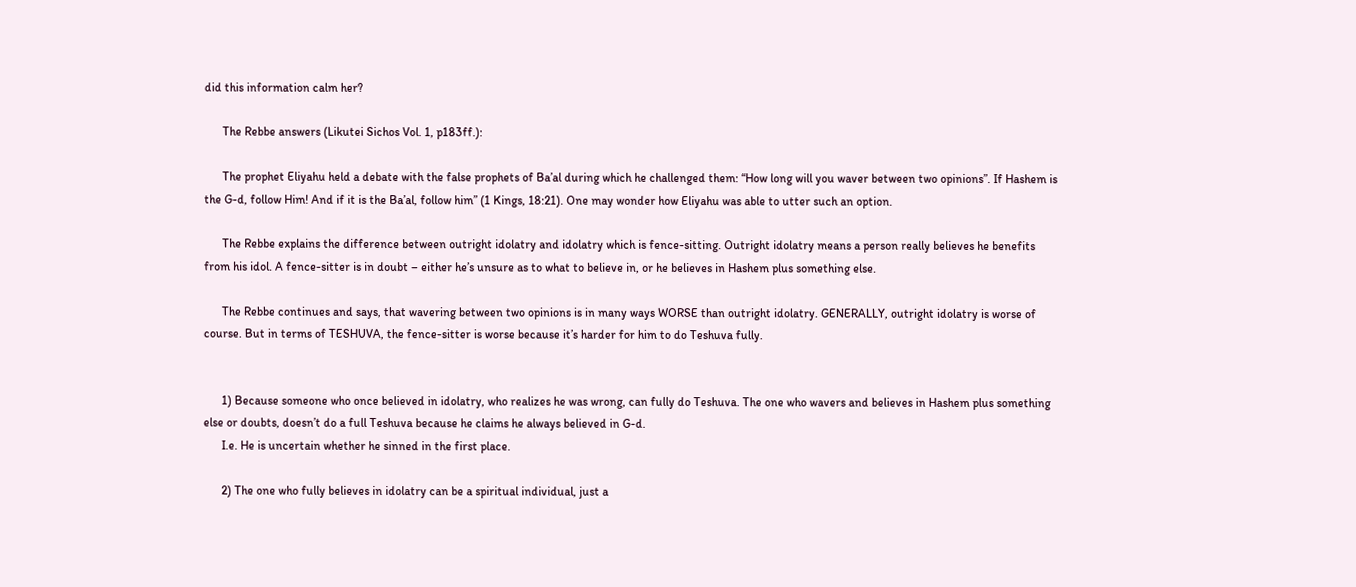did this information calm her?

      The Rebbe answers (Likutei Sichos Vol. 1, p183ff.):

      The prophet Eliyahu held a debate with the false prophets of Ba’al during which he challenged them: “How long will you waver between two opinions”. If Hashem is the G-d, follow Him! And if it is the Ba’al, follow him” (1 Kings, 18:21). One may wonder how Eliyahu was able to utter such an option.

      The Rebbe explains the difference between outright idolatry and idolatry which is fence-sitting. Outright idolatry means a person really believes he benefits from his idol. A fence-sitter is in doubt – either he’s unsure as to what to believe in, or he believes in Hashem plus something else.

      The Rebbe continues and says, that wavering between two opinions is in many ways WORSE than outright idolatry. GENERALLY, outright idolatry is worse of course. But in terms of TESHUVA, the fence-sitter is worse because it’s harder for him to do Teshuva fully.


      1) Because someone who once believed in idolatry, who realizes he was wrong, can fully do Teshuva. The one who wavers and believes in Hashem plus something else or doubts, doesn’t do a full Teshuva because he claims he always believed in G-d.
      I.e. He is uncertain whether he sinned in the first place.

      2) The one who fully believes in idolatry can be a spiritual individual, just a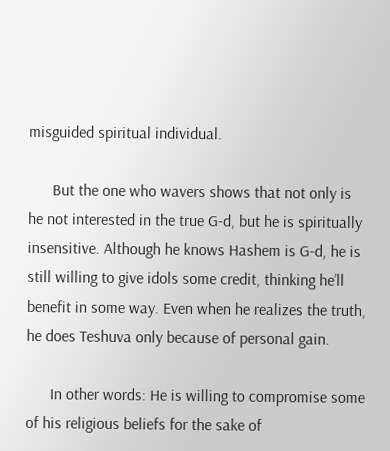misguided spiritual individual.

      But the one who wavers shows that not only is he not interested in the true G-d, but he is spiritually insensitive. Although he knows Hashem is G-d, he is still willing to give idols some credit, thinking he’ll benefit in some way. Even when he realizes the truth, he does Teshuva only because of personal gain.

      In other words: He is willing to compromise some of his religious beliefs for the sake of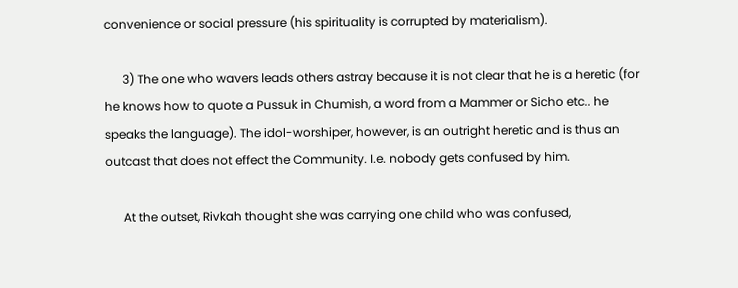convenience or social pressure (his spirituality is corrupted by materialism).

      3) The one who wavers leads others astray because it is not clear that he is a heretic (for he knows how to quote a Pussuk in Chumish, a word from a Mammer or Sicho etc.. he speaks the language). The idol-worshiper, however, is an outright heretic and is thus an outcast that does not effect the Community. I.e. nobody gets confused by him.

      At the outset, Rivkah thought she was carrying one child who was confused,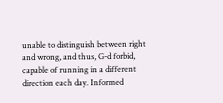unable to distinguish between right and wrong, and thus, G-d forbid, capable of running in a different direction each day. Informed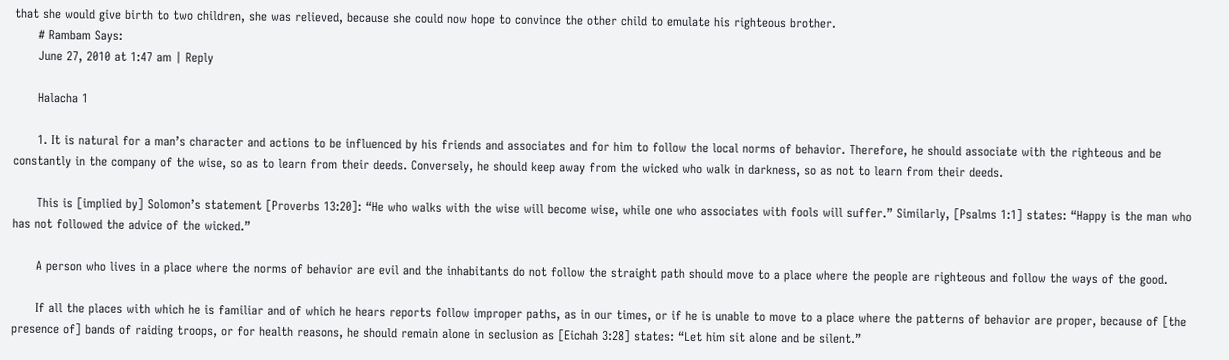that she would give birth to two children, she was relieved, because she could now hope to convince the other child to emulate his righteous brother.
      # Rambam Says:
      June 27, 2010 at 1:47 am | Reply

      Halacha 1

      1. It is natural for a man’s character and actions to be influenced by his friends and associates and for him to follow the local norms of behavior. Therefore, he should associate with the righteous and be constantly in the company of the wise, so as to learn from their deeds. Conversely, he should keep away from the wicked who walk in darkness, so as not to learn from their deeds.

      This is [implied by] Solomon’s statement [Proverbs 13:20]: “He who walks with the wise will become wise, while one who associates with fools will suffer.” Similarly, [Psalms 1:1] states: “Happy is the man who has not followed the advice of the wicked.”

      A person who lives in a place where the norms of behavior are evil and the inhabitants do not follow the straight path should move to a place where the people are righteous and follow the ways of the good.

      If all the places with which he is familiar and of which he hears reports follow improper paths, as in our times, or if he is unable to move to a place where the patterns of behavior are proper, because of [the presence of] bands of raiding troops, or for health reasons, he should remain alone in seclusion as [Eichah 3:28] states: “Let him sit alone and be silent.”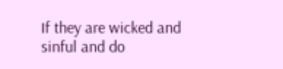If they are wicked and sinful and do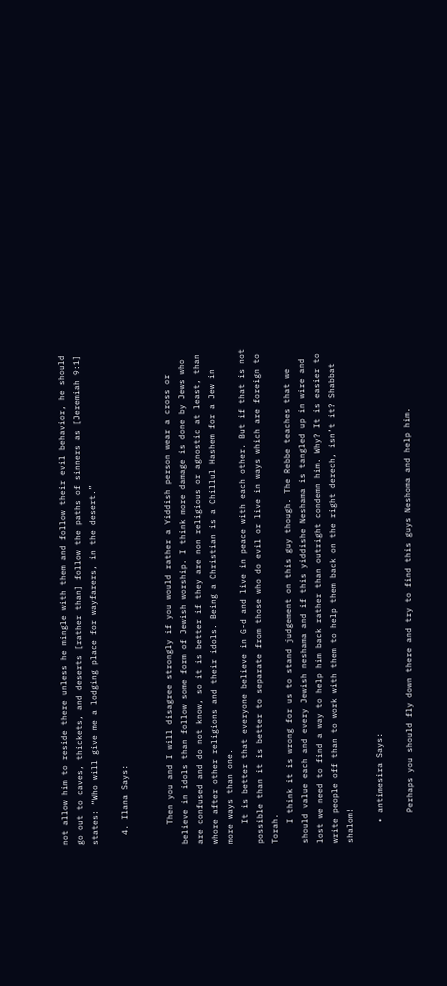not allow him to reside there unless he mingle with them and follow their evil behavior, he should go out to caves, thickets, and deserts [rather than] follow the paths of sinners as [Jeremiah 9:1] states: “Who will give me a lodging place for wayfarers, in the desert.”

  4. Ilana Says:


    Then you and I will disagree strongly if you would rather a Yiddish person wear a cross or believe in idols than follow some form of Jewish worship. I think more damage is done by Jews who are confused and do not know, so it is better if they are non religious or agnostic at least, than whore after other religions and their idols. Being a Christian is a Chillul Hashem for a Jew in more ways than one.
    It is better that everyone believe in G-d and live in peace with each other. But if that is not possible than it is better to separate from those who do evil or live in ways which are foreign to Torah.
    I think it is wrong for us to stand judgement on this guy though. The Rebbe teaches that we should value each and every Jewish neshama and if this yiddishe Neshama is tangled up in wire and lost we need to find a way to help him back rather than outright condemn him. Why? It is easier to write people off than to work with them to help them back on the right derech, isn’t it? Shabbat shalom!

    • antimesira Says:

      Perhaps you should fly down there and try to find this guys Neshoma and help him.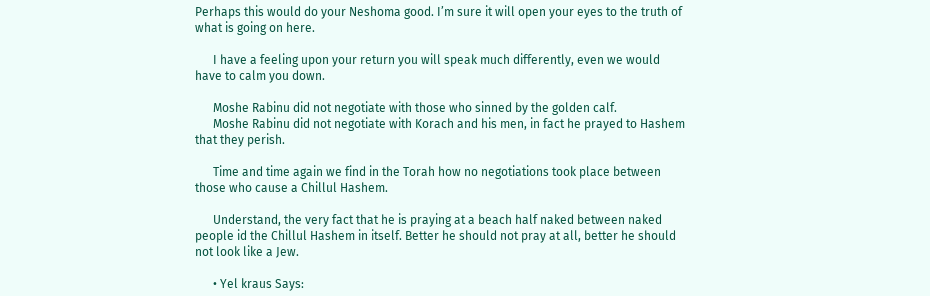Perhaps this would do your Neshoma good. I’m sure it will open your eyes to the truth of what is going on here.

      I have a feeling upon your return you will speak much differently, even we would have to calm you down.

      Moshe Rabinu did not negotiate with those who sinned by the golden calf.
      Moshe Rabinu did not negotiate with Korach and his men, in fact he prayed to Hashem that they perish.

      Time and time again we find in the Torah how no negotiations took place between those who cause a Chillul Hashem.

      Understand, the very fact that he is praying at a beach half naked between naked people id the Chillul Hashem in itself. Better he should not pray at all, better he should not look like a Jew.

      • Yel kraus Says: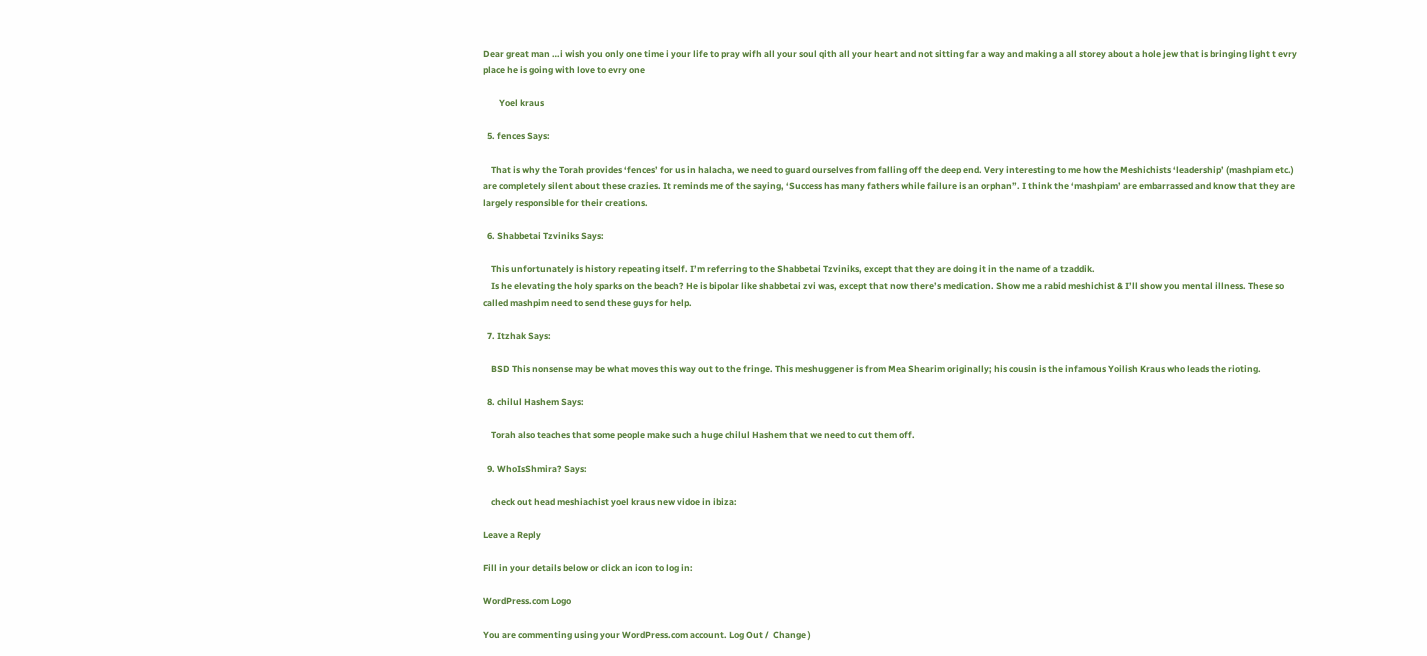Dear great man …i wish you only one time i your life to pray wifh all your soul qith all your heart and not sitting far a way and making a all storey about a hole jew that is bringing light t evry place he is going with love to evry one

        Yoel kraus

  5. fences Says:

    That is why the Torah provides ‘fences’ for us in halacha, we need to guard ourselves from falling off the deep end. Very interesting to me how the Meshichists ‘leadership’ (mashpiam etc.) are completely silent about these crazies. It reminds me of the saying, ‘Success has many fathers while failure is an orphan”. I think the ‘mashpiam’ are embarrassed and know that they are largely responsible for their creations.

  6. Shabbetai Tzviniks Says:

    This unfortunately is history repeating itself. I’m referring to the Shabbetai Tzviniks, except that they are doing it in the name of a tzaddik.
    Is he elevating the holy sparks on the beach? He is bipolar like shabbetai zvi was, except that now there’s medication. Show me a rabid meshichist & I’ll show you mental illness. These so called mashpim need to send these guys for help.

  7. Itzhak Says:

    BSD This nonsense may be what moves this way out to the fringe. This meshuggener is from Mea Shearim originally; his cousin is the infamous Yoilish Kraus who leads the rioting.

  8. chilul Hashem Says:

    Torah also teaches that some people make such a huge chilul Hashem that we need to cut them off.

  9. WhoIsShmira? Says:

    check out head meshiachist yoel kraus new vidoe in ibiza:

Leave a Reply

Fill in your details below or click an icon to log in:

WordPress.com Logo

You are commenting using your WordPress.com account. Log Out /  Change )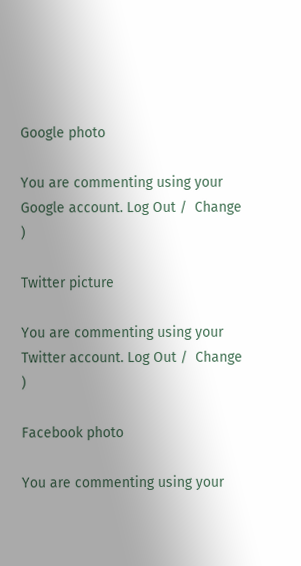Google photo

You are commenting using your Google account. Log Out /  Change )

Twitter picture

You are commenting using your Twitter account. Log Out /  Change )

Facebook photo

You are commenting using your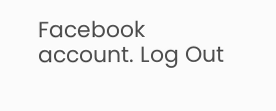Facebook account. Log Out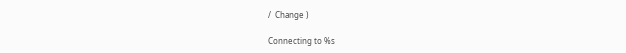/  Change )

Connecting to %s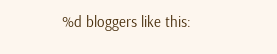%d bloggers like this: